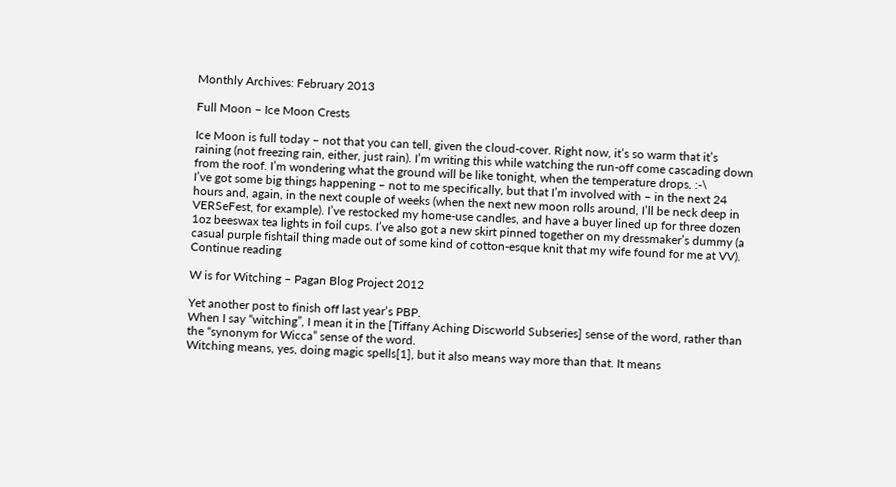Monthly Archives: February 2013

Full Moon – Ice Moon Crests

Ice Moon is full today – not that you can tell, given the cloud-cover. Right now, it’s so warm that it’s raining (not freezing rain, either, just rain). I’m writing this while watching the run-off come cascading down from the roof. I’m wondering what the ground will be like tonight, when the temperature drops. :-\
I’ve got some big things happening – not to me specifically, but that I’m involved with – in the next 24 hours and, again, in the next couple of weeks (when the next new moon rolls around, I’ll be neck deep in VERSeFest, for example). I’ve restocked my home-use candles, and have a buyer lined up for three dozen 1oz beeswax tea lights in foil cups. I’ve also got a new skirt pinned together on my dressmaker’s dummy (a casual purple fishtail thing made out of some kind of cotton-esque knit that my wife found for me at VV).
Continue reading

W is for Witching – Pagan Blog Project 2012

Yet another post to finish off last year’s PBP.
When I say “witching”, I mean it in the [Tiffany Aching Discworld Subseries] sense of the word, rather than the “synonym for Wicca” sense of the word.
Witching means, yes, doing magic spells[1], but it also means way more than that. It means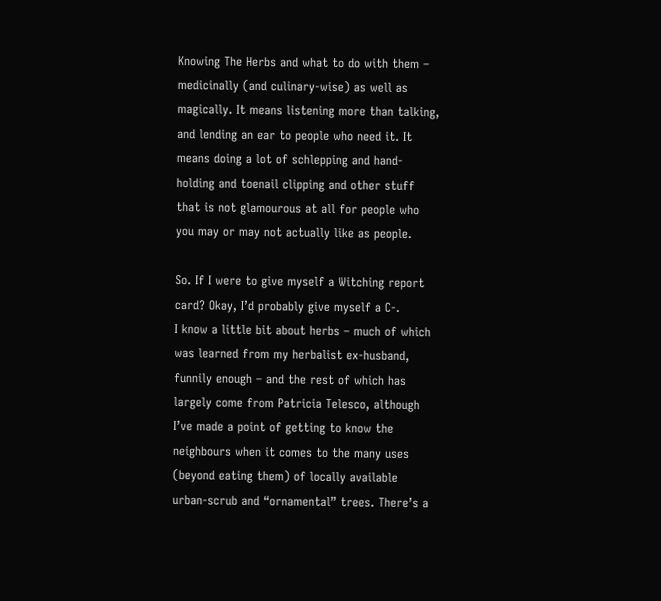Knowing The Herbs and what to do with them – medicinally (and culinary-wise) as well as magically. It means listening more than talking, and lending an ear to people who need it. It means doing a lot of schlepping and hand-holding and toenail clipping and other stuff that is not glamourous at all for people who you may or may not actually like as people.

So. If I were to give myself a Witching report card? Okay, I’d probably give myself a C-.
I know a little bit about herbs – much of which was learned from my herbalist ex-husband, funnily enough – and the rest of which has largely come from Patricia Telesco, although I’ve made a point of getting to know the neighbours when it comes to the many uses (beyond eating them) of locally available urban-scrub and “ornamental” trees. There’s a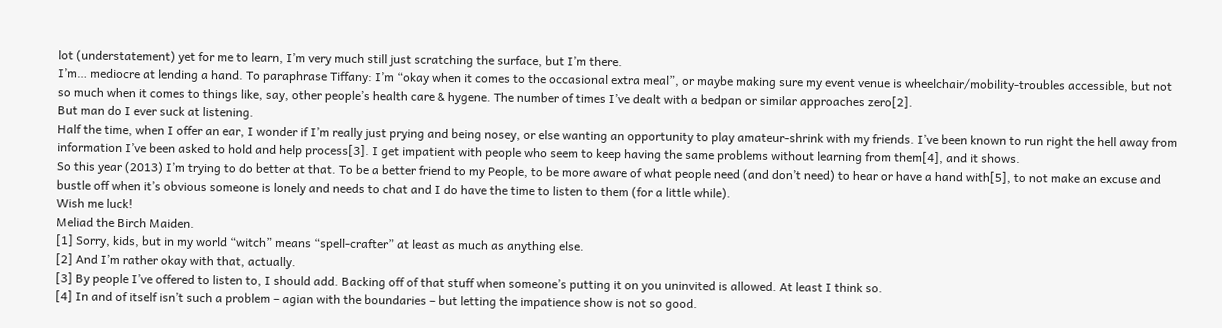lot (understatement) yet for me to learn, I’m very much still just scratching the surface, but I’m there.
I’m… mediocre at lending a hand. To paraphrase Tiffany: I’m “okay when it comes to the occasional extra meal”, or maybe making sure my event venue is wheelchair/mobility-troubles accessible, but not so much when it comes to things like, say, other people’s health care & hygene. The number of times I’ve dealt with a bedpan or similar approaches zero[2].
But man do I ever suck at listening.
Half the time, when I offer an ear, I wonder if I’m really just prying and being nosey, or else wanting an opportunity to play amateur-shrink with my friends. I’ve been known to run right the hell away from information I’ve been asked to hold and help process[3]. I get impatient with people who seem to keep having the same problems without learning from them[4], and it shows.
So this year (2013) I’m trying to do better at that. To be a better friend to my People, to be more aware of what people need (and don’t need) to hear or have a hand with[5], to not make an excuse and bustle off when it’s obvious someone is lonely and needs to chat and I do have the time to listen to them (for a little while).
Wish me luck!
Meliad the Birch Maiden.
[1] Sorry, kids, but in my world “witch” means “spell-crafter” at least as much as anything else.
[2] And I’m rather okay with that, actually.
[3] By people I’ve offered to listen to, I should add. Backing off of that stuff when someone’s putting it on you uninvited is allowed. At least I think so.
[4] In and of itself isn’t such a problem – agian with the boundaries – but letting the impatience show is not so good.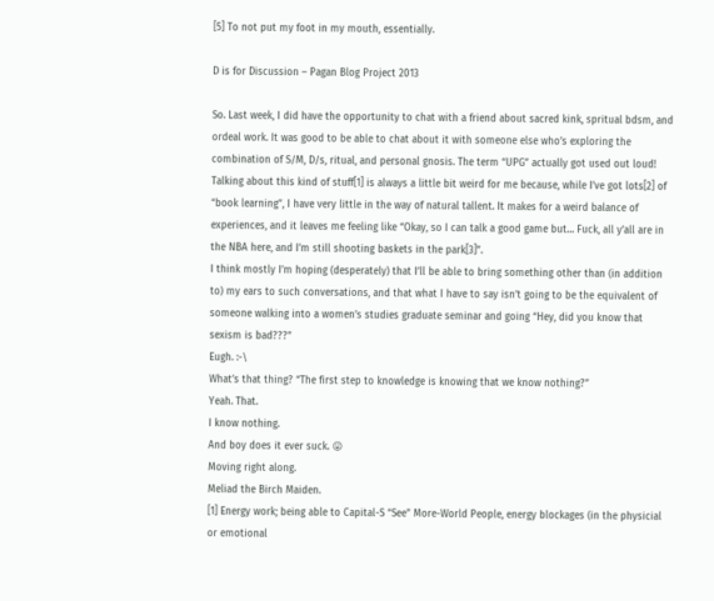[5] To not put my foot in my mouth, essentially.

D is for Discussion – Pagan Blog Project 2013

So. Last week, I did have the opportunity to chat with a friend about sacred kink, spritual bdsm, and ordeal work. It was good to be able to chat about it with someone else who’s exploring the combination of S/M, D/s, ritual, and personal gnosis. The term “UPG” actually got used out loud!
Talking about this kind of stuff[1] is always a little bit weird for me because, while I’ve got lots[2] of “book learning”, I have very little in the way of natural tallent. It makes for a weird balance of experiences, and it leaves me feeling like “Okay, so I can talk a good game but… Fuck, all y’all are in the NBA here, and I’m still shooting baskets in the park[3]”.
I think mostly I’m hoping (desperately) that I’ll be able to bring something other than (in addition to) my ears to such conversations, and that what I have to say isn’t going to be the equivalent of someone walking into a women’s studies graduate seminar and going “Hey, did you know that sexism is bad???”
Eugh. :-\
What’s that thing? “The first step to knowledge is knowing that we know nothing?”
Yeah. That.
I know nothing.
And boy does it ever suck. 😛
Moving right along.
Meliad the Birch Maiden.
[1] Energy work; being able to Capital-S “See” More-World People, energy blockages (in the physicial or emotional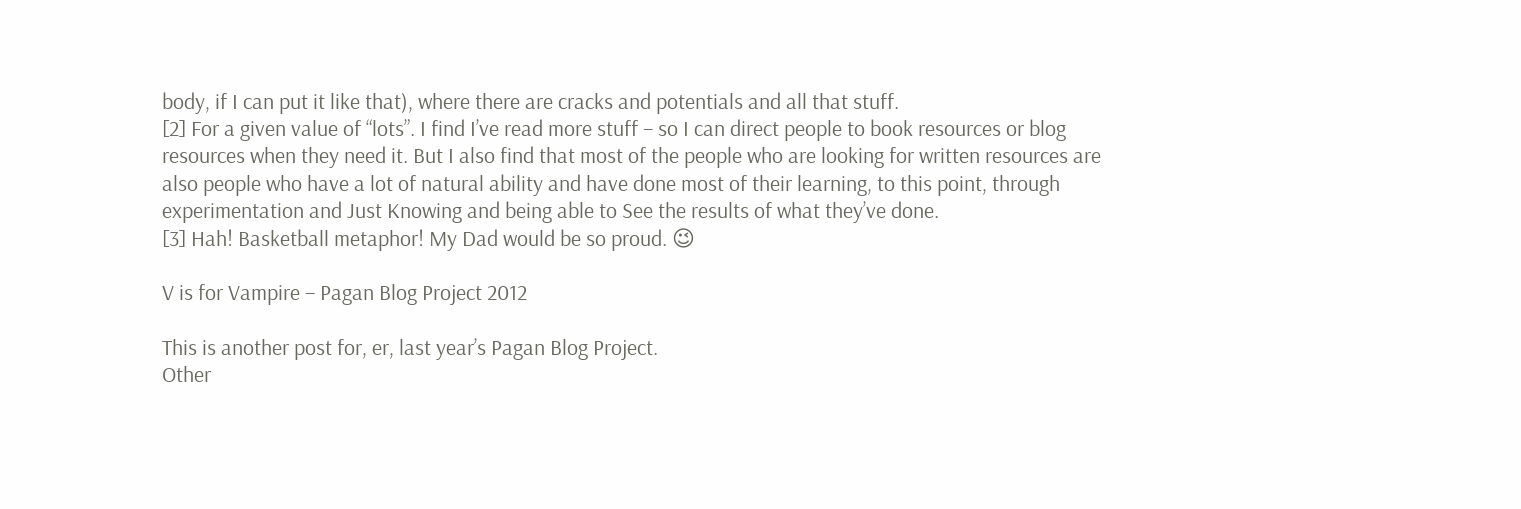body, if I can put it like that), where there are cracks and potentials and all that stuff.
[2] For a given value of “lots”. I find I’ve read more stuff – so I can direct people to book resources or blog resources when they need it. But I also find that most of the people who are looking for written resources are also people who have a lot of natural ability and have done most of their learning, to this point, through experimentation and Just Knowing and being able to See the results of what they’ve done.
[3] Hah! Basketball metaphor! My Dad would be so proud. 😉

V is for Vampire – Pagan Blog Project 2012

This is another post for, er, last year’s Pagan Blog Project.
Other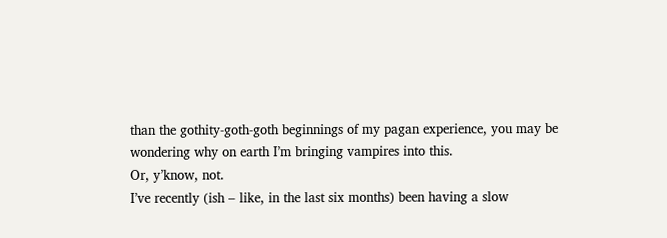than the gothity-goth-goth beginnings of my pagan experience, you may be wondering why on earth I’m bringing vampires into this.
Or, y’know, not.
I’ve recently (ish – like, in the last six months) been having a slow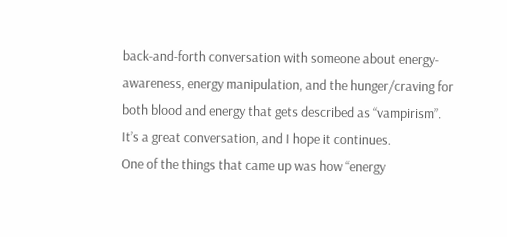back-and-forth conversation with someone about energy-awareness, energy manipulation, and the hunger/craving for both blood and energy that gets described as “vampirism”.
It’s a great conversation, and I hope it continues.
One of the things that came up was how “energy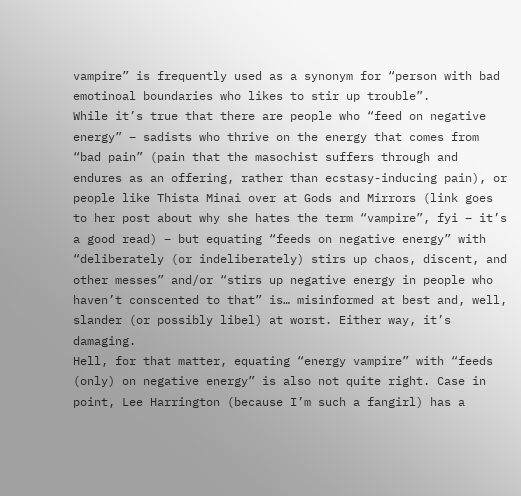vampire” is frequently used as a synonym for “person with bad emotinoal boundaries who likes to stir up trouble”.
While it’s true that there are people who “feed on negative energy” – sadists who thrive on the energy that comes from “bad pain” (pain that the masochist suffers through and endures as an offering, rather than ecstasy-inducing pain), or people like Thista Minai over at Gods and Mirrors (link goes to her post about why she hates the term “vampire”, fyi – it’s a good read) – but equating “feeds on negative energy” with “deliberately (or indeliberately) stirs up chaos, discent, and other messes” and/or “stirs up negative energy in people who haven’t conscented to that” is… misinformed at best and, well, slander (or possibly libel) at worst. Either way, it’s damaging.
Hell, for that matter, equating “energy vampire” with “feeds (only) on negative energy” is also not quite right. Case in point, Lee Harrington (because I’m such a fangirl) has a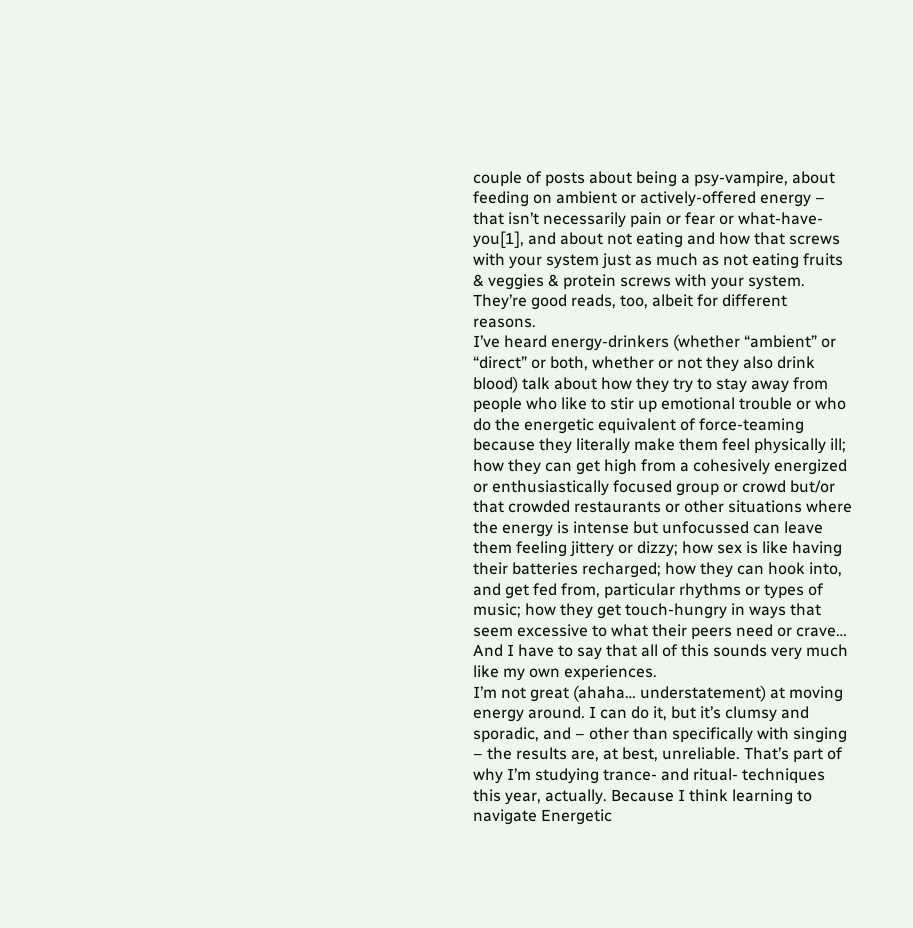couple of posts about being a psy-vampire, about feeding on ambient or actively-offered energy – that isn’t necessarily pain or fear or what-have-you[1], and about not eating and how that screws with your system just as much as not eating fruits & veggies & protein screws with your system. They’re good reads, too, albeit for different reasons.
I’ve heard energy-drinkers (whether “ambient” or “direct” or both, whether or not they also drink blood) talk about how they try to stay away from people who like to stir up emotional trouble or who do the energetic equivalent of force-teaming because they literally make them feel physically ill; how they can get high from a cohesively energized or enthusiastically focused group or crowd but/or that crowded restaurants or other situations where the energy is intense but unfocussed can leave them feeling jittery or dizzy; how sex is like having their batteries recharged; how they can hook into, and get fed from, particular rhythms or types of music; how they get touch-hungry in ways that seem excessive to what their peers need or crave… And I have to say that all of this sounds very much like my own experiences.
I’m not great (ahaha… understatement) at moving energy around. I can do it, but it’s clumsy and sporadic, and – other than specifically with singing – the results are, at best, unreliable. That’s part of why I’m studying trance- and ritual- techniques this year, actually. Because I think learning to navigate Energetic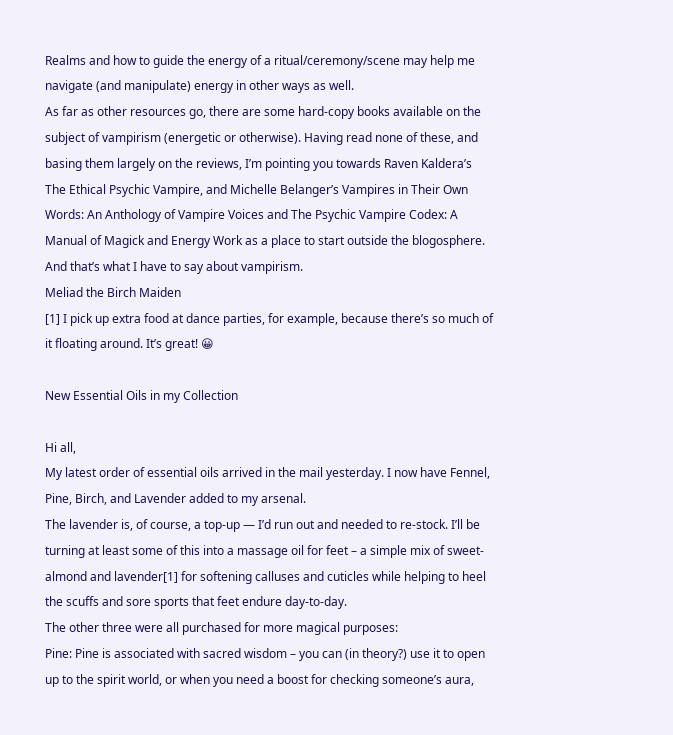Realms and how to guide the energy of a ritual/ceremony/scene may help me navigate (and manipulate) energy in other ways as well.
As far as other resources go, there are some hard-copy books available on the subject of vampirism (energetic or otherwise). Having read none of these, and basing them largely on the reviews, I’m pointing you towards Raven Kaldera’s The Ethical Psychic Vampire, and Michelle Belanger’s Vampires in Their Own Words: An Anthology of Vampire Voices and The Psychic Vampire Codex: A Manual of Magick and Energy Work as a place to start outside the blogosphere.
And that’s what I have to say about vampirism.
Meliad the Birch Maiden
[1] I pick up extra food at dance parties, for example, because there’s so much of it floating around. It’s great! 😀

New Essential Oils in my Collection

Hi all,
My latest order of essential oils arrived in the mail yesterday. I now have Fennel, Pine, Birch, and Lavender added to my arsenal.
The lavender is, of course, a top-up — I’d run out and needed to re-stock. I’ll be turning at least some of this into a massage oil for feet – a simple mix of sweet-almond and lavender[1] for softening calluses and cuticles while helping to heel the scuffs and sore sports that feet endure day-to-day.
The other three were all purchased for more magical purposes:
Pine: Pine is associated with sacred wisdom – you can (in theory?) use it to open up to the spirit world, or when you need a boost for checking someone’s aura,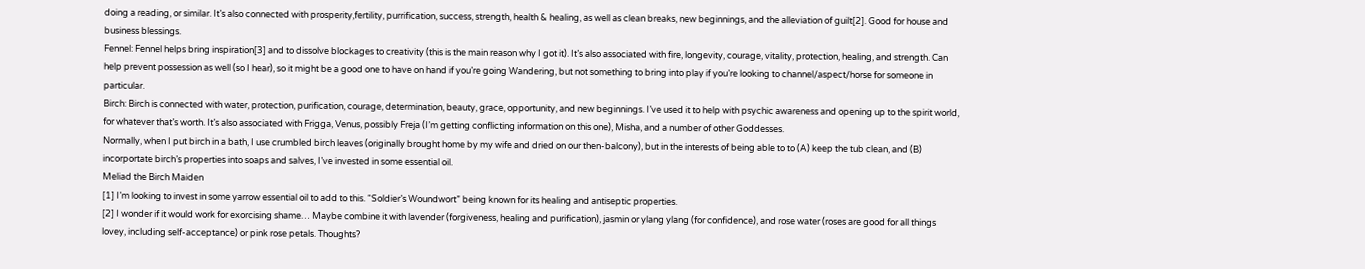doing a reading, or similar. It’s also connected with prosperity,fertility, purrification, success, strength, health & healing, as well as clean breaks, new beginnings, and the alleviation of guilt[2]. Good for house and business blessings.
Fennel: Fennel helps bring inspiration[3] and to dissolve blockages to creativity (this is the main reason why I got it). It’s also associated with fire, longevity, courage, vitality, protection, healing, and strength. Can help prevent possession as well (so I hear), so it might be a good one to have on hand if you’re going Wandering, but not something to bring into play if you’re looking to channel/aspect/horse for someone in particular.
Birch: Birch is connected with water, protection, purification, courage, determination, beauty, grace, opportunity, and new beginnings. I’ve used it to help with psychic awareness and opening up to the spirit world, for whatever that’s worth. It’s also associated with Frigga, Venus, possibly Freja (I’m getting conflicting information on this one), Misha, and a number of other Goddesses.
Normally, when I put birch in a bath, I use crumbled birch leaves (originally brought home by my wife and dried on our then-balcony), but in the interests of being able to to (A) keep the tub clean, and (B) incorportate birch’s properties into soaps and salves, I’ve invested in some essential oil.
Meliad the Birch Maiden
[1] I’m looking to invest in some yarrow essential oil to add to this. “Soldier’s Woundwort” being known for its healing and antiseptic properties.
[2] I wonder if it would work for exorcising shame… Maybe combine it with lavender (forgiveness, healing and purification), jasmin or ylang ylang (for confidence), and rose water (roses are good for all things lovey, including self-acceptance) or pink rose petals. Thoughts?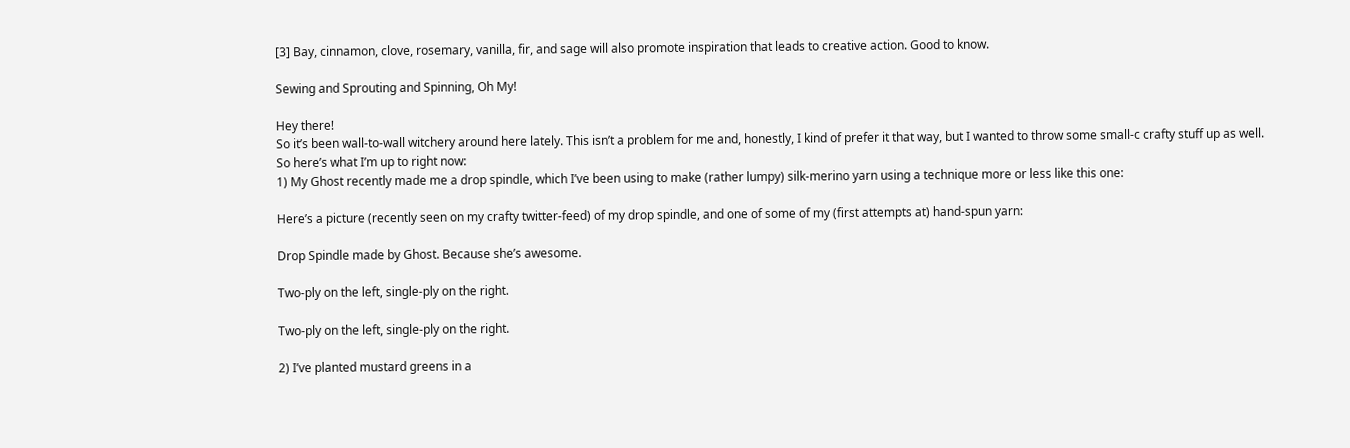[3] Bay, cinnamon, clove, rosemary, vanilla, fir, and sage will also promote inspiration that leads to creative action. Good to know.

Sewing and Sprouting and Spinning, Oh My!

Hey there!
So it’s been wall-to-wall witchery around here lately. This isn’t a problem for me and, honestly, I kind of prefer it that way, but I wanted to throw some small-c crafty stuff up as well.
So here’s what I’m up to right now:
1) My Ghost recently made me a drop spindle, which I’ve been using to make (rather lumpy) silk-merino yarn using a technique more or less like this one:

Here’s a picture (recently seen on my crafty twitter-feed) of my drop spindle, and one of some of my (first attempts at) hand-spun yarn:

Drop Spindle made by Ghost. Because she’s awesome.

Two-ply on the left, single-ply on the right.

Two-ply on the left, single-ply on the right.

2) I’ve planted mustard greens in a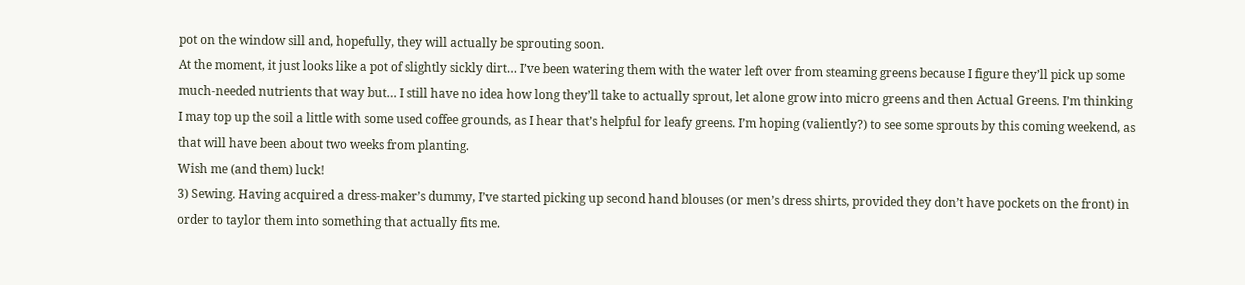pot on the window sill and, hopefully, they will actually be sprouting soon.
At the moment, it just looks like a pot of slightly sickly dirt… I’ve been watering them with the water left over from steaming greens because I figure they’ll pick up some much-needed nutrients that way but… I still have no idea how long they’ll take to actually sprout, let alone grow into micro greens and then Actual Greens. I’m thinking I may top up the soil a little with some used coffee grounds, as I hear that’s helpful for leafy greens. I’m hoping (valiently?) to see some sprouts by this coming weekend, as that will have been about two weeks from planting.
Wish me (and them) luck!
3) Sewing. Having acquired a dress-maker’s dummy, I’ve started picking up second hand blouses (or men’s dress shirts, provided they don’t have pockets on the front) in order to taylor them into something that actually fits me.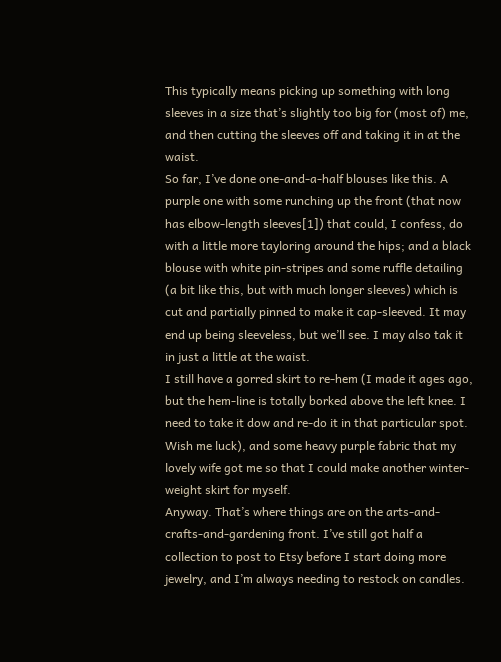This typically means picking up something with long sleeves in a size that’s slightly too big for (most of) me, and then cutting the sleeves off and taking it in at the waist.
So far, I’ve done one-and-a-half blouses like this. A purple one with some runching up the front (that now has elbow-length sleeves[1]) that could, I confess, do with a little more tayloring around the hips; and a black blouse with white pin-stripes and some ruffle detailing (a bit like this, but with much longer sleeves) which is cut and partially pinned to make it cap-sleeved. It may end up being sleeveless, but we’ll see. I may also tak it in just a little at the waist.
I still have a gorred skirt to re-hem (I made it ages ago, but the hem-line is totally borked above the left knee. I need to take it dow and re-do it in that particular spot. Wish me luck), and some heavy purple fabric that my lovely wife got me so that I could make another winter-weight skirt for myself.
Anyway. That’s where things are on the arts-and-crafts-and-gardening front. I’ve still got half a collection to post to Etsy before I start doing more jewelry, and I’m always needing to restock on candles.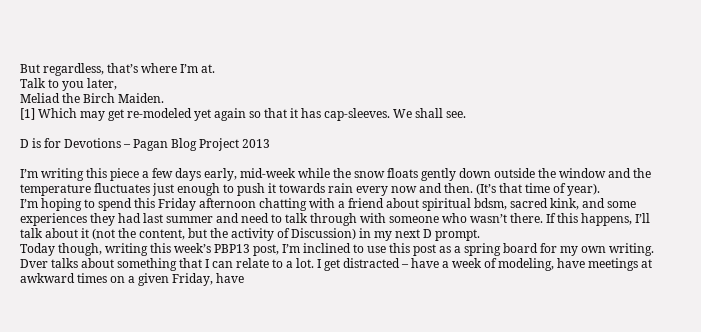But regardless, that’s where I’m at.
Talk to you later,
Meliad the Birch Maiden.
[1] Which may get re-modeled yet again so that it has cap-sleeves. We shall see.

D is for Devotions – Pagan Blog Project 2013

I’m writing this piece a few days early, mid-week while the snow floats gently down outside the window and the temperature fluctuates just enough to push it towards rain every now and then. (It’s that time of year).
I’m hoping to spend this Friday afternoon chatting with a friend about spiritual bdsm, sacred kink, and some experiences they had last summer and need to talk through with someone who wasn’t there. If this happens, I’ll talk about it (not the content, but the activity of Discussion) in my next D prompt.
Today though, writing this week’s PBP13 post, I’m inclined to use this post as a spring board for my own writing.
Dver talks about something that I can relate to a lot. I get distracted – have a week of modeling, have meetings at awkward times on a given Friday, have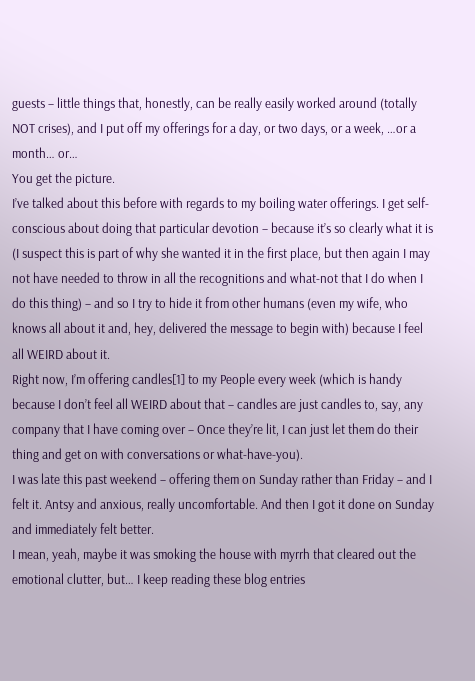guests – little things that, honestly, can be really easily worked around (totally NOT crises), and I put off my offerings for a day, or two days, or a week, …or a month… or…
You get the picture.
I’ve talked about this before with regards to my boiling water offerings. I get self-conscious about doing that particular devotion – because it’s so clearly what it is (I suspect this is part of why she wanted it in the first place, but then again I may not have needed to throw in all the recognitions and what-not that I do when I do this thing) – and so I try to hide it from other humans (even my wife, who knows all about it and, hey, delivered the message to begin with) because I feel all WEIRD about it.
Right now, I’m offering candles[1] to my People every week (which is handy because I don’t feel all WEIRD about that – candles are just candles to, say, any company that I have coming over – Once they’re lit, I can just let them do their thing and get on with conversations or what-have-you).
I was late this past weekend – offering them on Sunday rather than Friday – and I felt it. Antsy and anxious, really uncomfortable. And then I got it done on Sunday and immediately felt better.
I mean, yeah, maybe it was smoking the house with myrrh that cleared out the emotional clutter, but… I keep reading these blog entries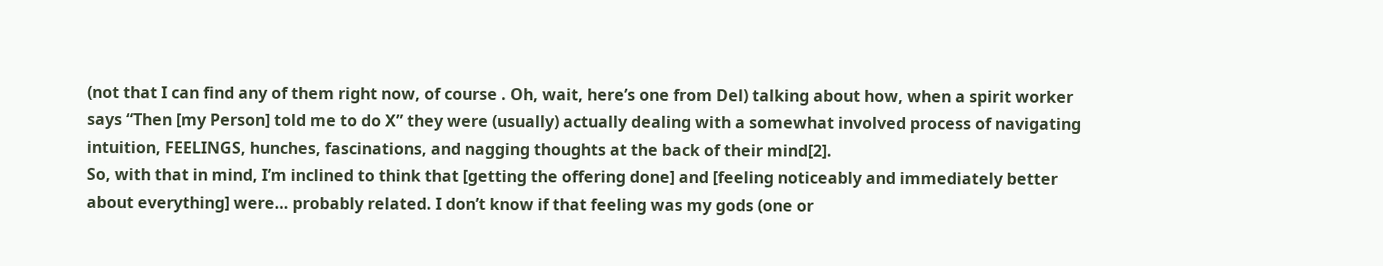(not that I can find any of them right now, of course . Oh, wait, here’s one from Del) talking about how, when a spirit worker says “Then [my Person] told me to do X” they were (usually) actually dealing with a somewhat involved process of navigating intuition, FEELINGS, hunches, fascinations, and nagging thoughts at the back of their mind[2].
So, with that in mind, I’m inclined to think that [getting the offering done] and [feeling noticeably and immediately better about everything] were… probably related. I don’t know if that feeling was my gods (one or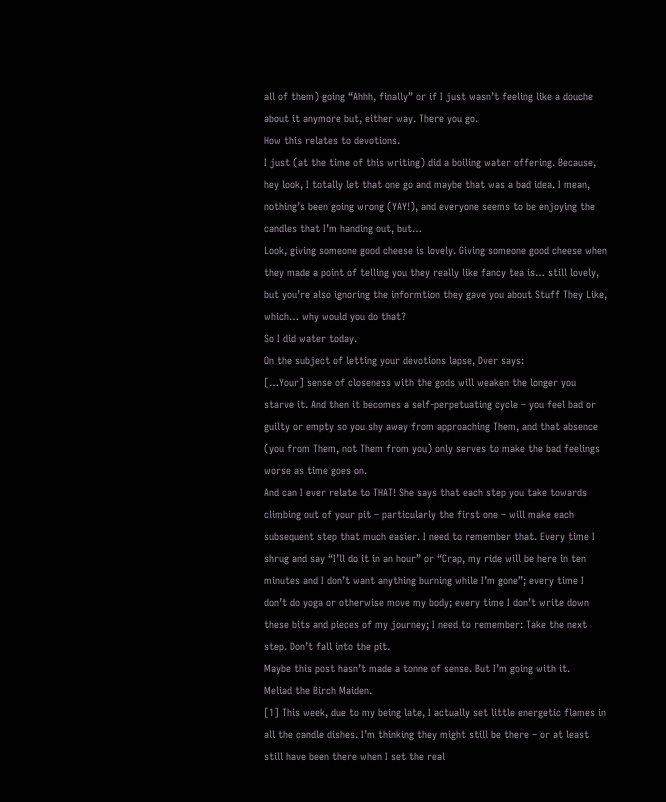all of them) going “Ahhh, finally” or if I just wasn’t feeling like a douche about it anymore but, either way. There you go.
How this relates to devotions.
I just (at the time of this writing) did a boiling water offering. Because, hey look, I totally let that one go and maybe that was a bad idea. I mean, nothing’s been going wrong (YAY!), and everyone seems to be enjoying the candles that I’m handing out, but…
Look, giving someone good cheese is lovely. Giving someone good cheese when they made a point of telling you they really like fancy tea is… still lovely, but you’re also ignoring the informtion they gave you about Stuff They Like, which… why would you do that?
So I did water today.
On the subject of letting your devotions lapse, Dver says:
[…Your] sense of closeness with the gods will weaken the longer you starve it. And then it becomes a self-perpetuating cycle – you feel bad or guilty or empty so you shy away from approaching Them, and that absence (you from Them, not Them from you) only serves to make the bad feelings worse as time goes on.
And can I ever relate to THAT! She says that each step you take towards climbing out of your pit – particularly the first one – will make each subsequent step that much easier. I need to remember that. Every time I shrug and say “I’ll do it in an hour” or “Crap, my ride will be here in ten minutes and I don’t want anything burning while I’m gone”; every time I don’t do yoga or otherwise move my body; every time I don’t write down these bits and pieces of my journey; I need to remember: Take the next step. Don’t fall into the pit.
Maybe this post hasn’t made a tonne of sense. But I’m going with it.
Meliad the Birch Maiden.
[1] This week, due to my being late, I actually set little energetic flames in all the candle dishes. I’m thinking they might still be there – or at least still have been there when I set the real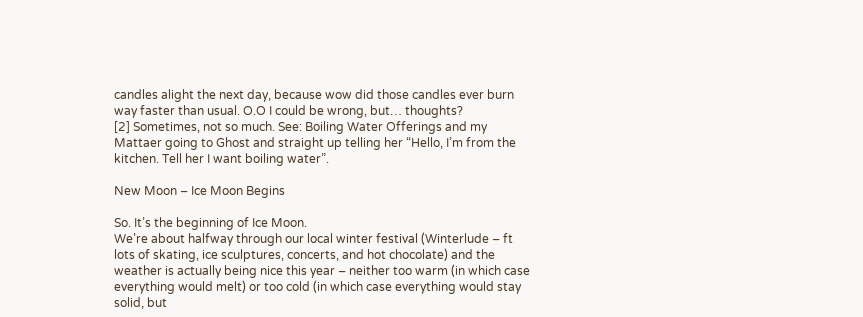candles alight the next day, because wow did those candles ever burn way faster than usual. O.O I could be wrong, but… thoughts?
[2] Sometimes, not so much. See: Boiling Water Offerings and my Mattaer going to Ghost and straight up telling her “Hello, I’m from the kitchen. Tell her I want boiling water”.

New Moon – Ice Moon Begins

So. It’s the beginning of Ice Moon.
We’re about halfway through our local winter festival (Winterlude – ft lots of skating, ice sculptures, concerts, and hot chocolate) and the weather is actually being nice this year – neither too warm (in which case everything would melt) or too cold (in which case everything would stay solid, but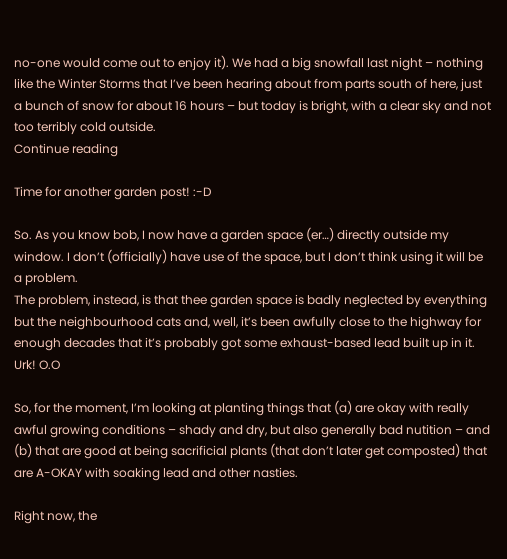no-one would come out to enjoy it). We had a big snowfall last night – nothing like the Winter Storms that I’ve been hearing about from parts south of here, just a bunch of snow for about 16 hours – but today is bright, with a clear sky and not too terribly cold outside.
Continue reading

Time for another garden post! :-D

So. As you know bob, I now have a garden space (er…) directly outside my window. I don’t (officially) have use of the space, but I don’t think using it will be a problem.
The problem, instead, is that thee garden space is badly neglected by everything but the neighbourhood cats and, well, it’s been awfully close to the highway for enough decades that it’s probably got some exhaust-based lead built up in it.
Urk! O.O

So, for the moment, I’m looking at planting things that (a) are okay with really awful growing conditions – shady and dry, but also generally bad nutition – and (b) that are good at being sacrificial plants (that don’t later get composted) that are A-OKAY with soaking lead and other nasties.

Right now, the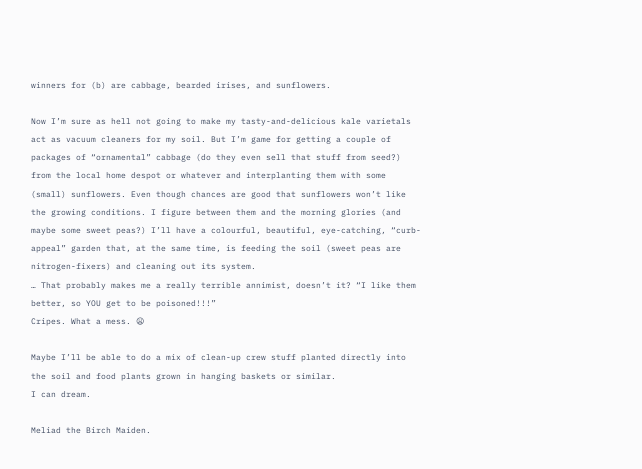winners for (b) are cabbage, bearded irises, and sunflowers.

Now I’m sure as hell not going to make my tasty-and-delicious kale varietals act as vacuum cleaners for my soil. But I’m game for getting a couple of packages of “ornamental” cabbage (do they even sell that stuff from seed?) from the local home despot or whatever and interplanting them with some (small) sunflowers. Even though chances are good that sunflowers won’t like the growing conditions. I figure between them and the morning glories (and maybe some sweet peas?) I’ll have a colourful, beautiful, eye-catching, “curb-appeal” garden that, at the same time, is feeding the soil (sweet peas are nitrogen-fixers) and cleaning out its system.
… That probably makes me a really terrible annimist, doesn’t it? “I like them better, so YOU get to be poisoned!!!”
Cripes. What a mess. 😦

Maybe I’ll be able to do a mix of clean-up crew stuff planted directly into the soil and food plants grown in hanging baskets or similar.
I can dream.

Meliad the Birch Maiden.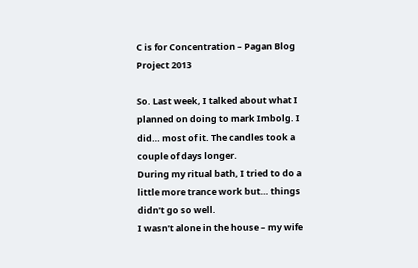C is for Concentration – Pagan Blog Project 2013

So. Last week, I talked about what I planned on doing to mark Imbolg. I did… most of it. The candles took a couple of days longer.
During my ritual bath, I tried to do a little more trance work but… things didn’t go so well.
I wasn’t alone in the house – my wife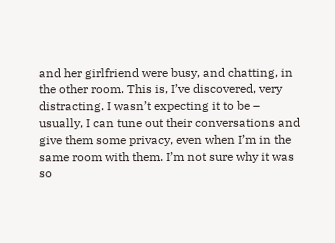and her girlfriend were busy, and chatting, in the other room. This is, I’ve discovered, very distracting. I wasn’t expecting it to be – usually, I can tune out their conversations and give them some privacy, even when I’m in the same room with them. I’m not sure why it was so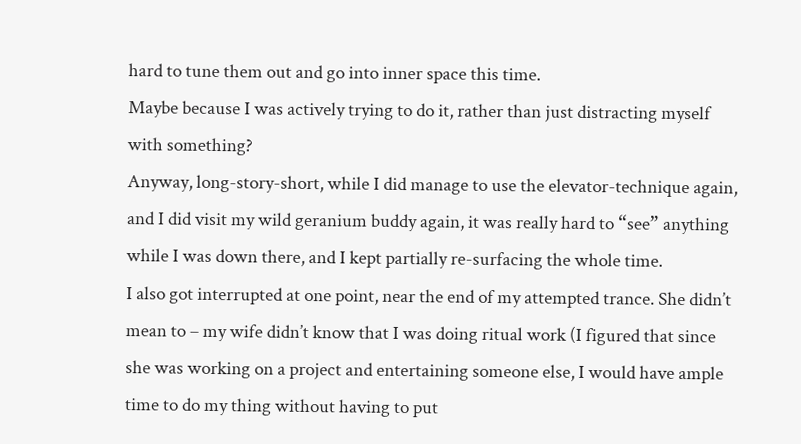hard to tune them out and go into inner space this time.
Maybe because I was actively trying to do it, rather than just distracting myself with something?
Anyway, long-story-short, while I did manage to use the elevator-technique again, and I did visit my wild geranium buddy again, it was really hard to “see” anything while I was down there, and I kept partially re-surfacing the whole time.
I also got interrupted at one point, near the end of my attempted trance. She didn’t mean to – my wife didn’t know that I was doing ritual work (I figured that since she was working on a project and entertaining someone else, I would have ample time to do my thing without having to put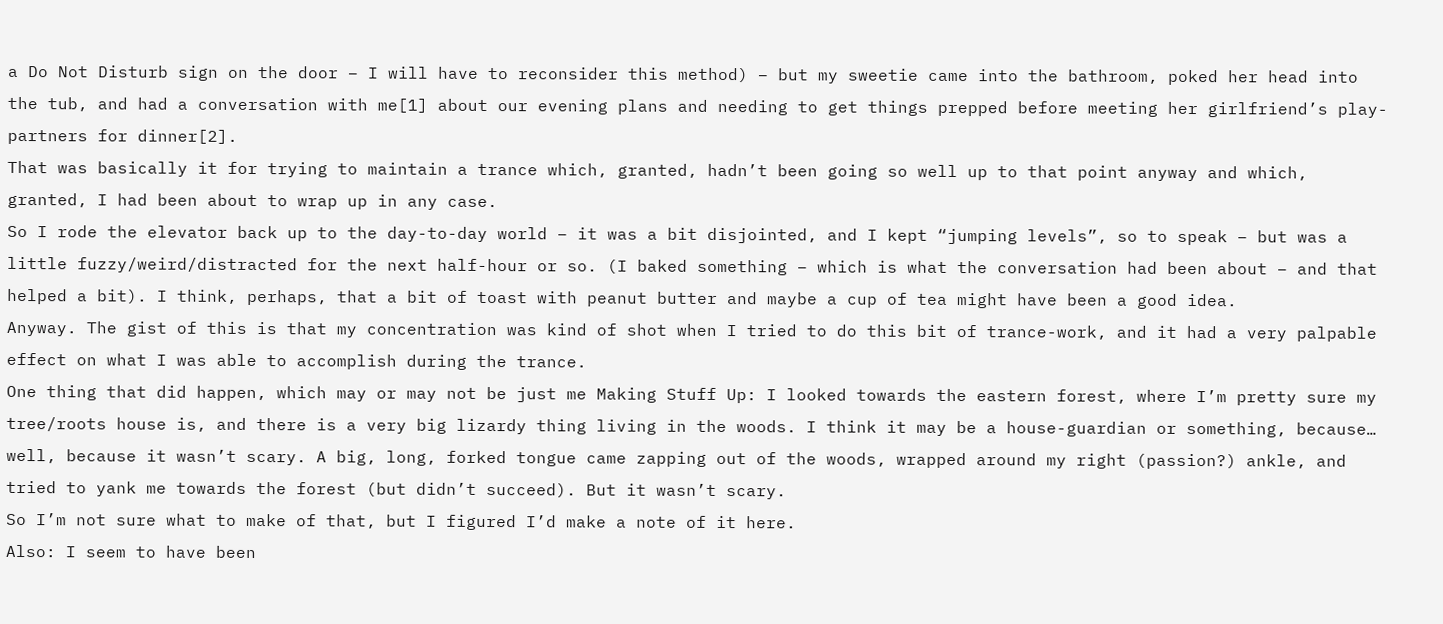a Do Not Disturb sign on the door – I will have to reconsider this method) – but my sweetie came into the bathroom, poked her head into the tub, and had a conversation with me[1] about our evening plans and needing to get things prepped before meeting her girlfriend’s play-partners for dinner[2].
That was basically it for trying to maintain a trance which, granted, hadn’t been going so well up to that point anyway and which, granted, I had been about to wrap up in any case.
So I rode the elevator back up to the day-to-day world – it was a bit disjointed, and I kept “jumping levels”, so to speak – but was a little fuzzy/weird/distracted for the next half-hour or so. (I baked something – which is what the conversation had been about – and that helped a bit). I think, perhaps, that a bit of toast with peanut butter and maybe a cup of tea might have been a good idea.
Anyway. The gist of this is that my concentration was kind of shot when I tried to do this bit of trance-work, and it had a very palpable effect on what I was able to accomplish during the trance.
One thing that did happen, which may or may not be just me Making Stuff Up: I looked towards the eastern forest, where I’m pretty sure my tree/roots house is, and there is a very big lizardy thing living in the woods. I think it may be a house-guardian or something, because… well, because it wasn’t scary. A big, long, forked tongue came zapping out of the woods, wrapped around my right (passion?) ankle, and tried to yank me towards the forest (but didn’t succeed). But it wasn’t scary.
So I’m not sure what to make of that, but I figured I’d make a note of it here.
Also: I seem to have been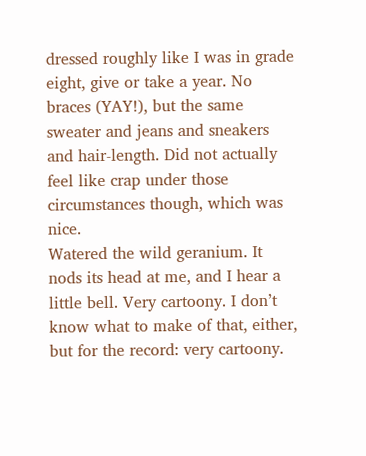dressed roughly like I was in grade eight, give or take a year. No braces (YAY!), but the same sweater and jeans and sneakers and hair-length. Did not actually feel like crap under those circumstances though, which was nice.
Watered the wild geranium. It nods its head at me, and I hear a little bell. Very cartoony. I don’t know what to make of that, either, but for the record: very cartoony.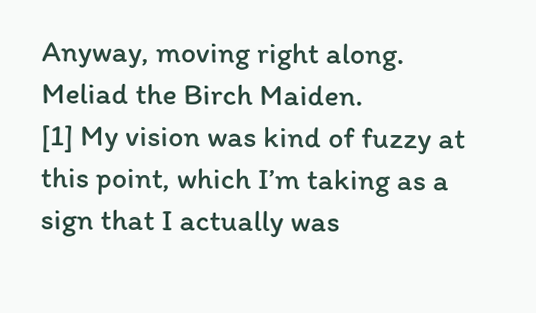Anyway, moving right along.
Meliad the Birch Maiden.
[1] My vision was kind of fuzzy at this point, which I’m taking as a sign that I actually was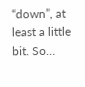“down”, at least a little bit. So…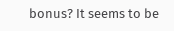bonus? It seems to be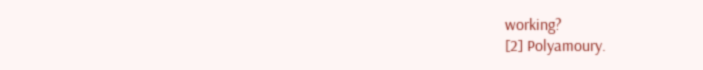working?
[2] Polyamoury.